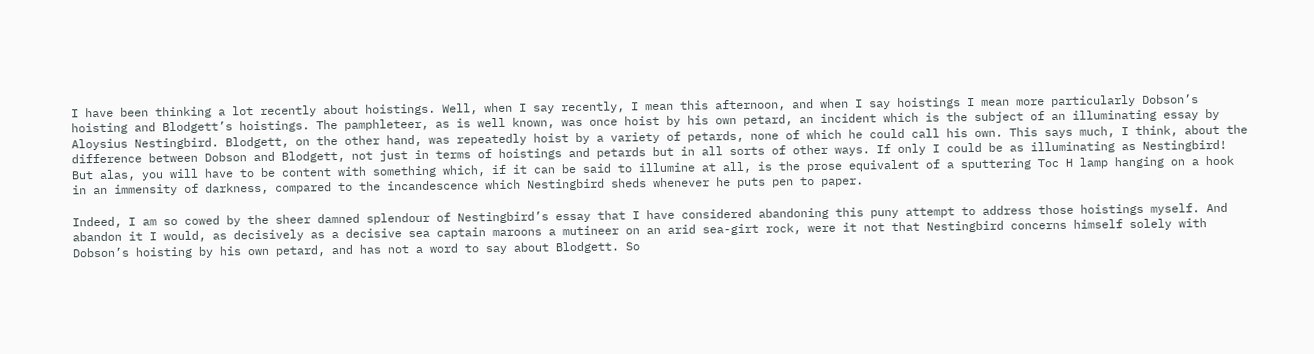I have been thinking a lot recently about hoistings. Well, when I say recently, I mean this afternoon, and when I say hoistings I mean more particularly Dobson’s hoisting and Blodgett’s hoistings. The pamphleteer, as is well known, was once hoist by his own petard, an incident which is the subject of an illuminating essay by Aloysius Nestingbird. Blodgett, on the other hand, was repeatedly hoist by a variety of petards, none of which he could call his own. This says much, I think, about the difference between Dobson and Blodgett, not just in terms of hoistings and petards but in all sorts of other ways. If only I could be as illuminating as Nestingbird! But alas, you will have to be content with something which, if it can be said to illumine at all, is the prose equivalent of a sputtering Toc H lamp hanging on a hook in an immensity of darkness, compared to the incandescence which Nestingbird sheds whenever he puts pen to paper.

Indeed, I am so cowed by the sheer damned splendour of Nestingbird’s essay that I have considered abandoning this puny attempt to address those hoistings myself. And abandon it I would, as decisively as a decisive sea captain maroons a mutineer on an arid sea-girt rock, were it not that Nestingbird concerns himself solely with Dobson’s hoisting by his own petard, and has not a word to say about Blodgett. So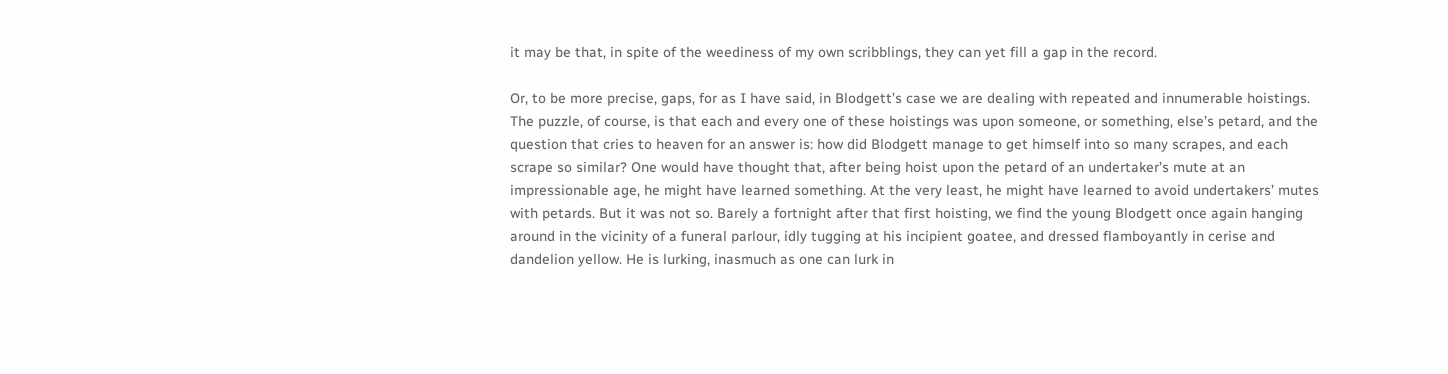it may be that, in spite of the weediness of my own scribblings, they can yet fill a gap in the record.

Or, to be more precise, gaps, for as I have said, in Blodgett’s case we are dealing with repeated and innumerable hoistings. The puzzle, of course, is that each and every one of these hoistings was upon someone, or something, else’s petard, and the question that cries to heaven for an answer is: how did Blodgett manage to get himself into so many scrapes, and each scrape so similar? One would have thought that, after being hoist upon the petard of an undertaker’s mute at an impressionable age, he might have learned something. At the very least, he might have learned to avoid undertakers’ mutes with petards. But it was not so. Barely a fortnight after that first hoisting, we find the young Blodgett once again hanging around in the vicinity of a funeral parlour, idly tugging at his incipient goatee, and dressed flamboyantly in cerise and dandelion yellow. He is lurking, inasmuch as one can lurk in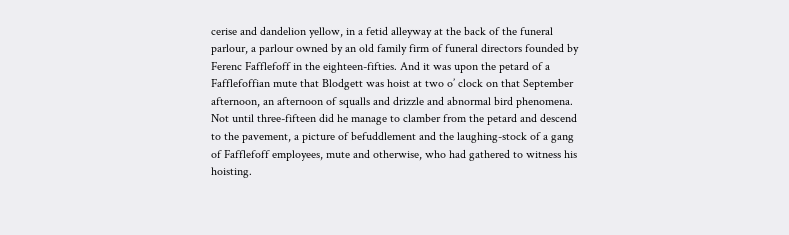cerise and dandelion yellow, in a fetid alleyway at the back of the funeral parlour, a parlour owned by an old family firm of funeral directors founded by Ferenc Fafflefoff in the eighteen-fifties. And it was upon the petard of a Fafflefoffian mute that Blodgett was hoist at two o’ clock on that September afternoon, an afternoon of squalls and drizzle and abnormal bird phenomena. Not until three-fifteen did he manage to clamber from the petard and descend to the pavement, a picture of befuddlement and the laughing-stock of a gang of Fafflefoff employees, mute and otherwise, who had gathered to witness his hoisting.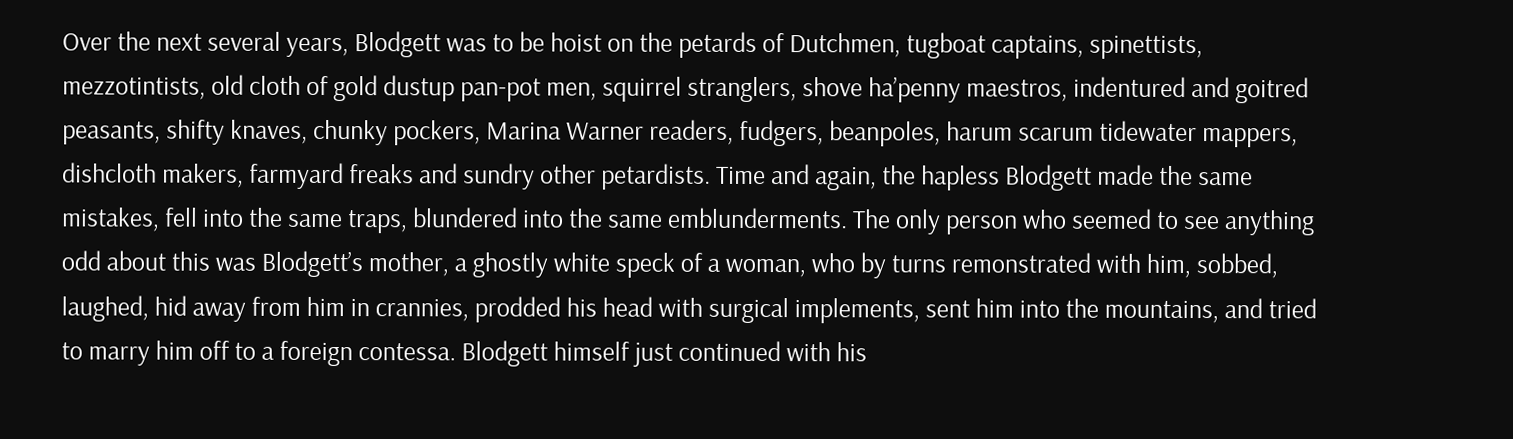Over the next several years, Blodgett was to be hoist on the petards of Dutchmen, tugboat captains, spinettists, mezzotintists, old cloth of gold dustup pan-pot men, squirrel stranglers, shove ha’penny maestros, indentured and goitred peasants, shifty knaves, chunky pockers, Marina Warner readers, fudgers, beanpoles, harum scarum tidewater mappers, dishcloth makers, farmyard freaks and sundry other petardists. Time and again, the hapless Blodgett made the same mistakes, fell into the same traps, blundered into the same emblunderments. The only person who seemed to see anything odd about this was Blodgett’s mother, a ghostly white speck of a woman, who by turns remonstrated with him, sobbed, laughed, hid away from him in crannies, prodded his head with surgical implements, sent him into the mountains, and tried to marry him off to a foreign contessa. Blodgett himself just continued with his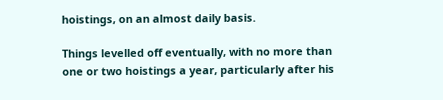hoistings, on an almost daily basis.

Things levelled off eventually, with no more than one or two hoistings a year, particularly after his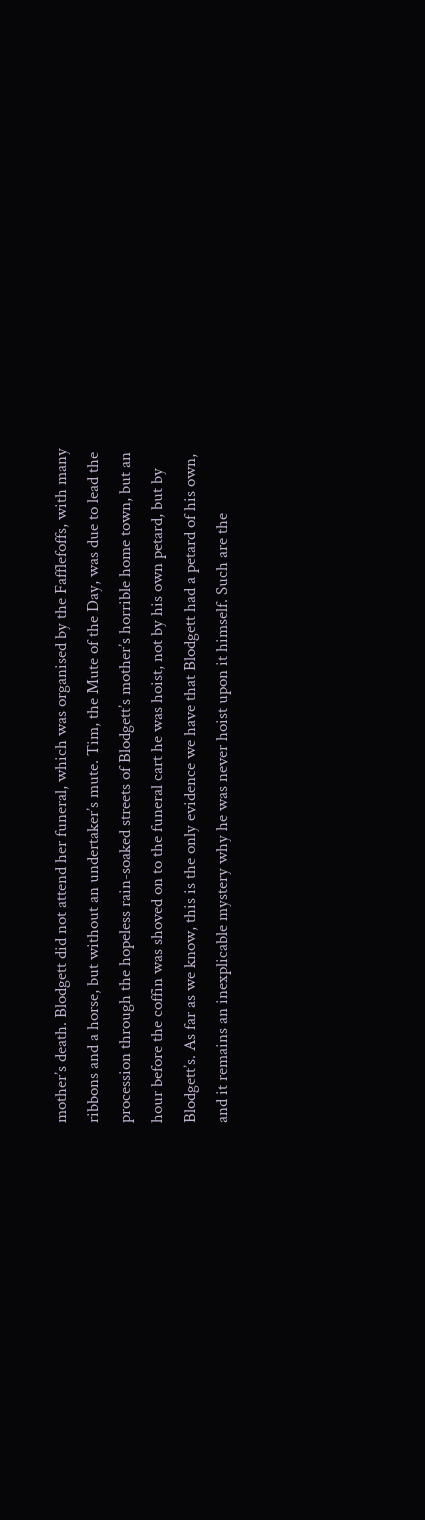mother’s death. Blodgett did not attend her funeral, which was organised by the Fafflefoffs, with many ribbons and a horse, but without an undertaker’s mute. Tim, the Mute of the Day, was due to lead the procession through the hopeless rain-soaked streets of Blodgett’s mother’s horrible home town, but an hour before the coffin was shoved on to the funeral cart he was hoist, not by his own petard, but by Blodgett’s. As far as we know, this is the only evidence we have that Blodgett had a petard of his own, and it remains an inexplicable mystery why he was never hoist upon it himself. Such are the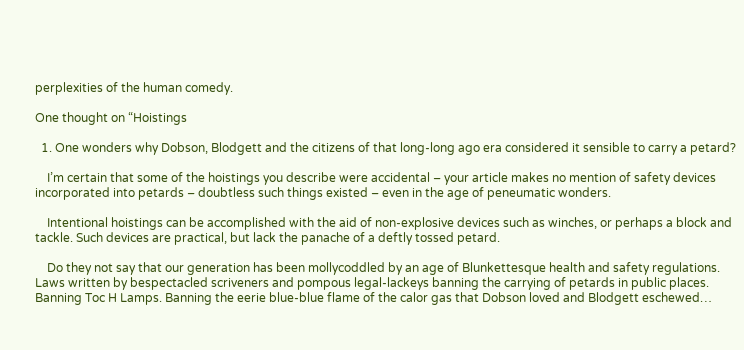perplexities of the human comedy.

One thought on “Hoistings

  1. One wonders why Dobson, Blodgett and the citizens of that long-long ago era considered it sensible to carry a petard?

    I’m certain that some of the hoistings you describe were accidental – your article makes no mention of safety devices incorporated into petards – doubtless such things existed – even in the age of peneumatic wonders.

    Intentional hoistings can be accomplished with the aid of non-explosive devices such as winches, or perhaps a block and tackle. Such devices are practical, but lack the panache of a deftly tossed petard.

    Do they not say that our generation has been mollycoddled by an age of Blunkettesque health and safety regulations. Laws written by bespectacled scriveners and pompous legal-lackeys banning the carrying of petards in public places. Banning Toc H Lamps. Banning the eerie blue-blue flame of the calor gas that Dobson loved and Blodgett eschewed…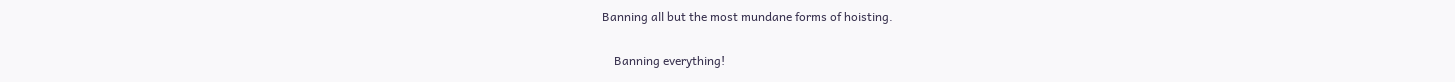Banning all but the most mundane forms of hoisting.

    Banning everything!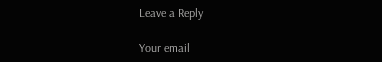Leave a Reply

Your email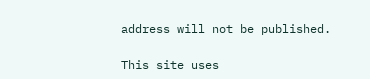address will not be published.

This site uses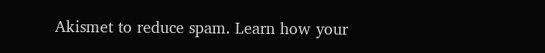Akismet to reduce spam. Learn how your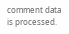comment data is processed.